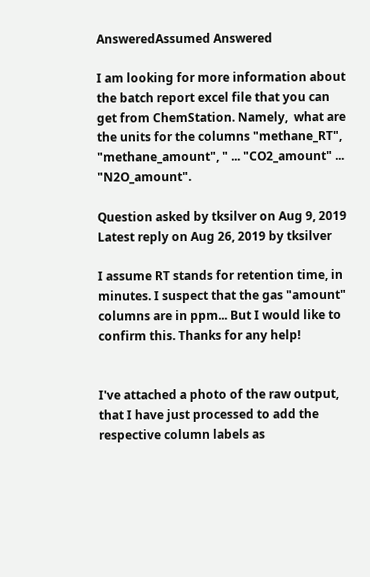AnsweredAssumed Answered

I am looking for more information about the batch report excel file that you can get from ChemStation. Namely,  what are the units for the columns "methane_RT", "methane_amount", " ... "CO2_amount" ... "N2O_amount".

Question asked by tksilver on Aug 9, 2019
Latest reply on Aug 26, 2019 by tksilver

I assume RT stands for retention time, in minutes. I suspect that the gas "amount" columns are in ppm... But I would like to confirm this. Thanks for any help!


I've attached a photo of the raw output, that I have just processed to add the respective column labels as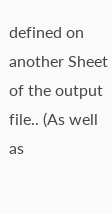defined on another Sheet of the output file.. (As well as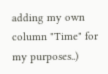adding my own column "Time" for my purposes..)